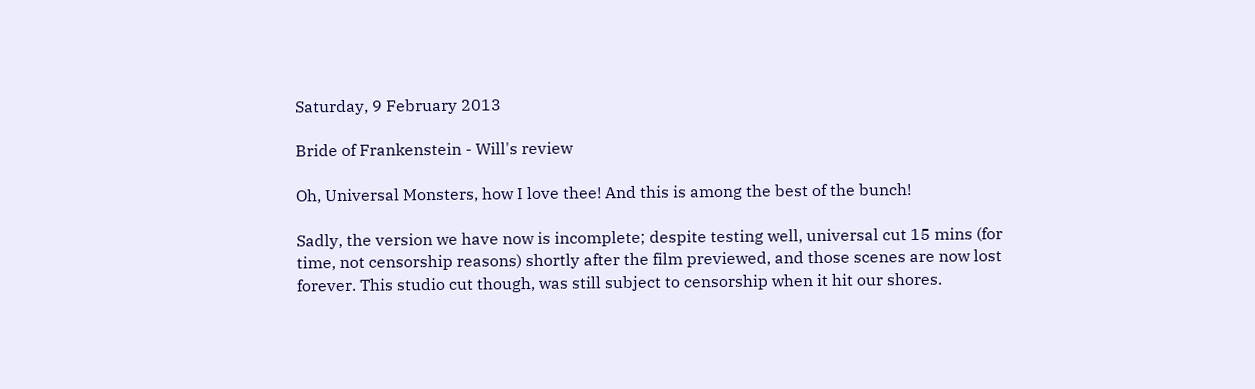Saturday, 9 February 2013

Bride of Frankenstein - Will's review

Oh, Universal Monsters, how I love thee! And this is among the best of the bunch!

Sadly, the version we have now is incomplete; despite testing well, universal cut 15 mins (for time, not censorship reasons) shortly after the film previewed, and those scenes are now lost forever. This studio cut though, was still subject to censorship when it hit our shores.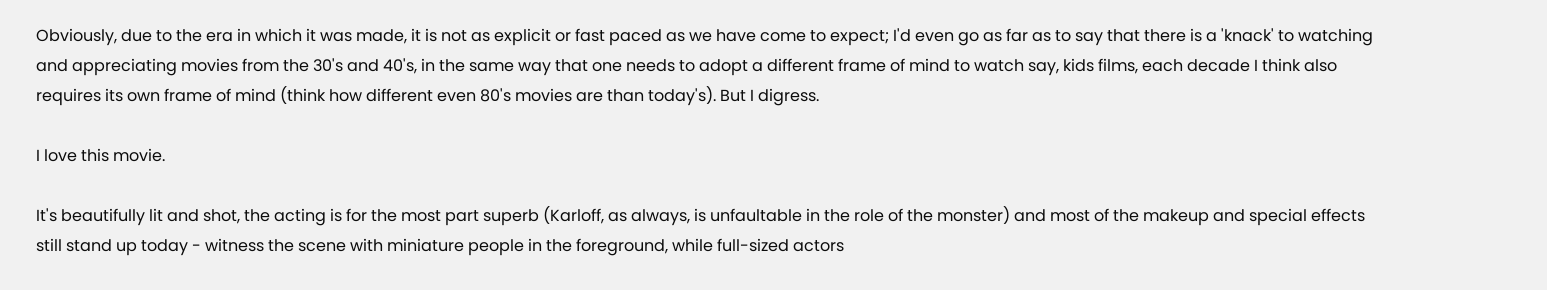Obviously, due to the era in which it was made, it is not as explicit or fast paced as we have come to expect; I'd even go as far as to say that there is a 'knack' to watching and appreciating movies from the 30's and 40's, in the same way that one needs to adopt a different frame of mind to watch say, kids films, each decade I think also requires its own frame of mind (think how different even 80's movies are than today's). But I digress.

I love this movie.

It's beautifully lit and shot, the acting is for the most part superb (Karloff, as always, is unfaultable in the role of the monster) and most of the makeup and special effects still stand up today - witness the scene with miniature people in the foreground, while full-sized actors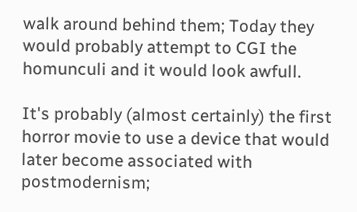walk around behind them; Today they would probably attempt to CGI the homunculi and it would look awfull.

It's probably (almost certainly) the first horror movie to use a device that would later become associated with postmodernism;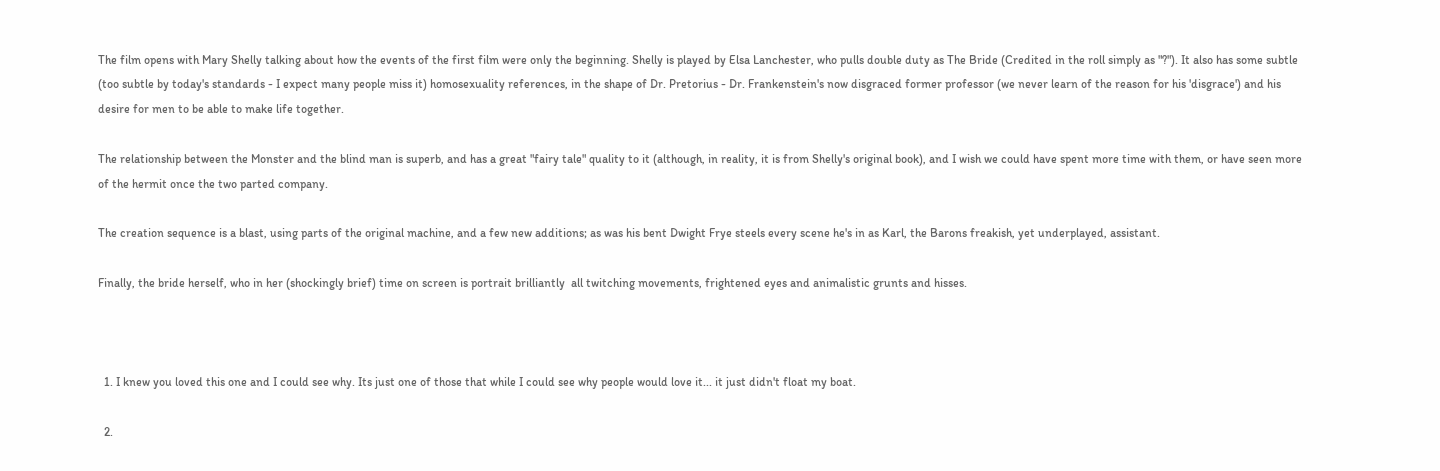The film opens with Mary Shelly talking about how the events of the first film were only the beginning. Shelly is played by Elsa Lanchester, who pulls double duty as The Bride (Credited in the roll simply as "?"). It also has some subtle (too subtle by today's standards - I expect many people miss it) homosexuality references, in the shape of Dr. Pretorius - Dr. Frankenstein's now disgraced former professor (we never learn of the reason for his 'disgrace') and his desire for men to be able to make life together.

The relationship between the Monster and the blind man is superb, and has a great "fairy tale" quality to it (although, in reality, it is from Shelly's original book), and I wish we could have spent more time with them, or have seen more of the hermit once the two parted company.

The creation sequence is a blast, using parts of the original machine, and a few new additions; as was his bent Dwight Frye steels every scene he's in as Karl, the Barons freakish, yet underplayed, assistant.

Finally, the bride herself, who in her (shockingly brief) time on screen is portrait brilliantly  all twitching movements, frightened eyes and animalistic grunts and hisses.



  1. I knew you loved this one and I could see why. Its just one of those that while I could see why people would love it... it just didn't float my boat.

  2.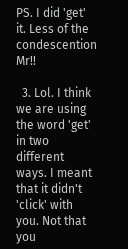PS. I did 'get' it. Less of the condescention Mr!!

  3. Lol. I think we are using the word 'get' in two different ways. I meant that it didn't 'click' with you. Not that you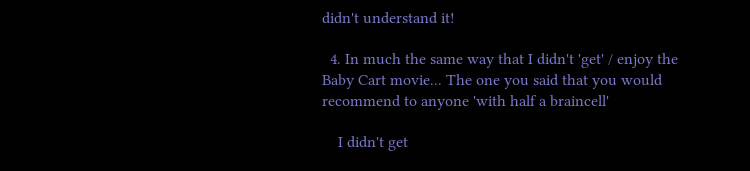didn't understand it!

  4. In much the same way that I didn't 'get' / enjoy the Baby Cart movie... The one you said that you would recommend to anyone 'with half a braincell'

    I didn't get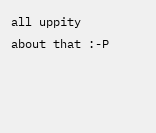all uppity about that :-P